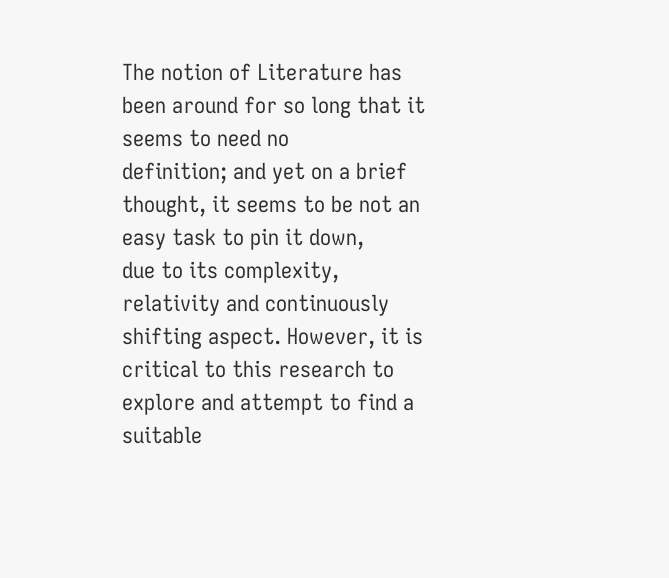The notion of Literature has been around for so long that it seems to need no
definition; and yet on a brief thought, it seems to be not an easy task to pin it down,
due to its complexity, relativity and continuously shifting aspect. However, it is
critical to this research to explore and attempt to find a suitable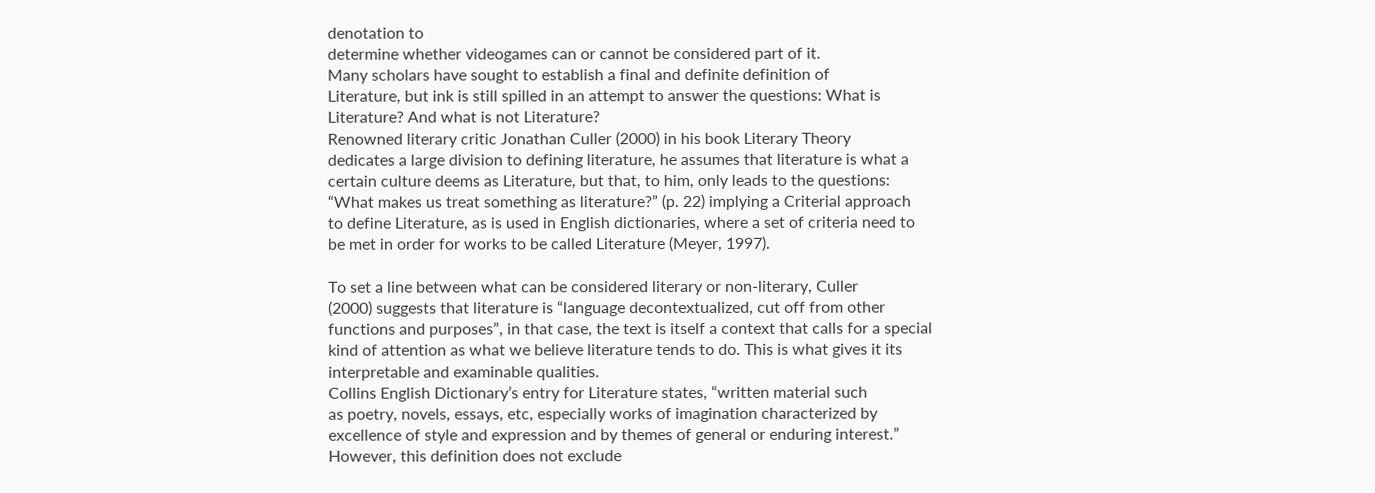denotation to
determine whether videogames can or cannot be considered part of it.
Many scholars have sought to establish a final and definite definition of
Literature, but ink is still spilled in an attempt to answer the questions: What is
Literature? And what is not Literature?
Renowned literary critic Jonathan Culler (2000) in his book Literary Theory
dedicates a large division to defining literature, he assumes that literature is what a
certain culture deems as Literature, but that, to him, only leads to the questions:
“What makes us treat something as literature?” (p. 22) implying a Criterial approach
to define Literature, as is used in English dictionaries, where a set of criteria need to
be met in order for works to be called Literature (Meyer, 1997).

To set a line between what can be considered literary or non-literary, Culler
(2000) suggests that literature is “language decontextualized, cut off from other
functions and purposes”, in that case, the text is itself a context that calls for a special
kind of attention as what we believe literature tends to do. This is what gives it its
interpretable and examinable qualities.
Collins English Dictionary’s entry for Literature states, “written material such
as poetry, novels, essays, etc, especially works of imagination characterized by
excellence of style and expression and by themes of general or enduring interest.”
However, this definition does not exclude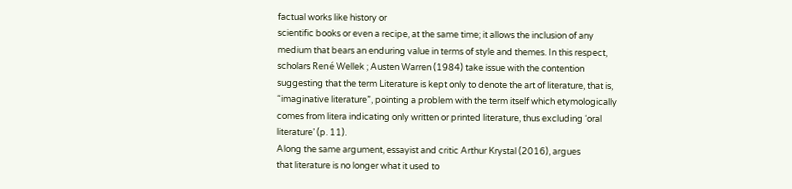factual works like history or
scientific books or even a recipe, at the same time; it allows the inclusion of any
medium that bears an enduring value in terms of style and themes. In this respect,
scholars René Wellek ; Austen Warren (1984) take issue with the contention
suggesting that the term Literature is kept only to denote the art of literature, that is,
“imaginative literature”, pointing a problem with the term itself which etymologically
comes from litera indicating only written or printed literature, thus excluding ‘oral
literature’ (p. 11).
Along the same argument, essayist and critic Arthur Krystal (2016), argues
that literature is no longer what it used to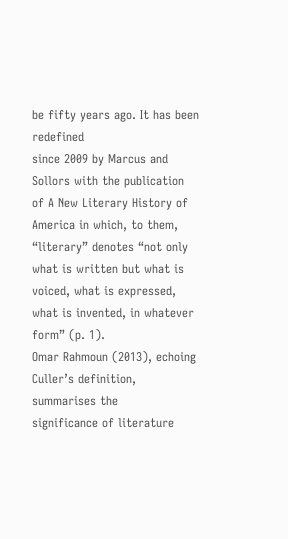be fifty years ago. It has been redefined
since 2009 by Marcus and Sollors with the publication of A New Literary History of
America in which, to them, “literary” denotes “not only what is written but what is
voiced, what is expressed, what is invented, in whatever form” (p. 1).
Omar Rahmoun (2013), echoing Culler’s definition, summarises the
significance of literature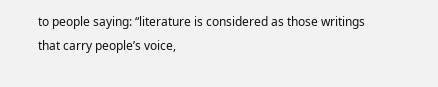to people saying: “literature is considered as those writings
that carry people’s voice,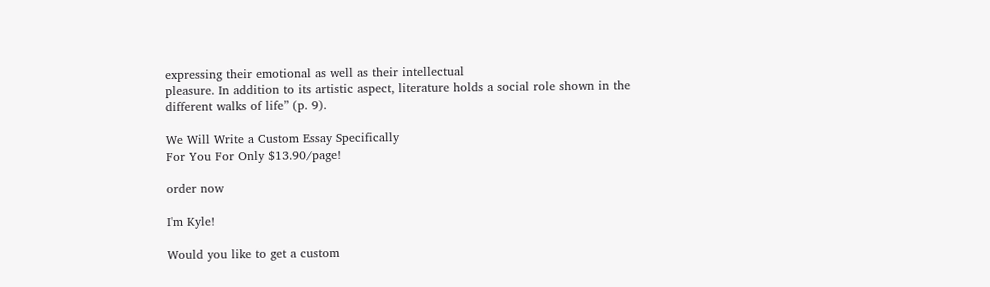expressing their emotional as well as their intellectual
pleasure. In addition to its artistic aspect, literature holds a social role shown in the
different walks of life” (p. 9).

We Will Write a Custom Essay Specifically
For You For Only $13.90/page!

order now

I'm Kyle!

Would you like to get a custom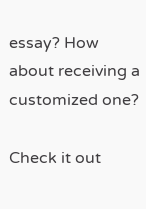essay? How about receiving a customized one?

Check it out